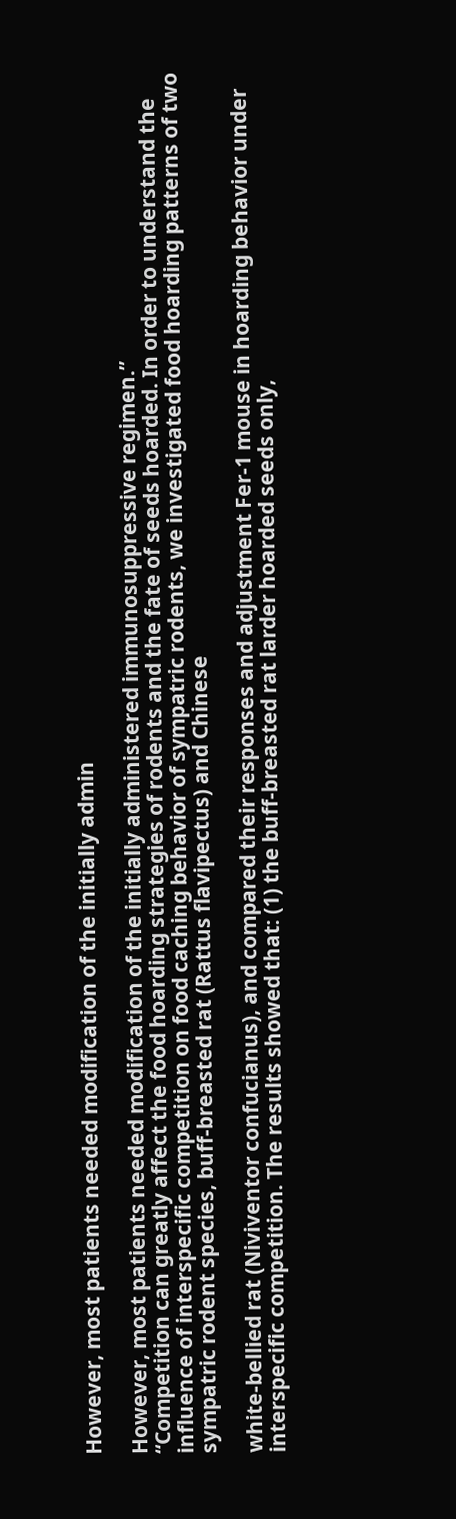However, most patients needed modification of the initially admin

However, most patients needed modification of the initially administered immunosuppressive regimen.”
“Competition can greatly affect the food hoarding strategies of rodents and the fate of seeds hoarded. In order to understand the influence of interspecific competition on food caching behavior of sympatric rodents, we investigated food hoarding patterns of two sympatric rodent species, buff-breasted rat (Rattus flavipectus) and Chinese

white-bellied rat (Niviventor confucianus), and compared their responses and adjustment Fer-1 mouse in hoarding behavior under interspecific competition. The results showed that: (1) the buff-breasted rat larder hoarded seeds only,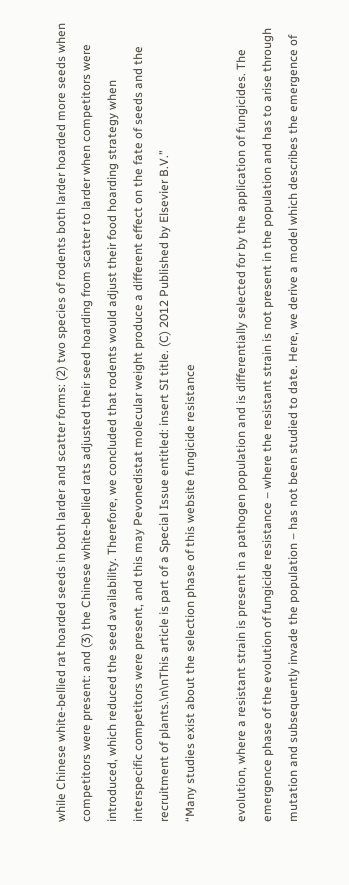while Chinese white-bellied rat hoarded seeds in both larder and scatter forms: (2) two species of rodents both larder hoarded more seeds when competitors were present: and (3) the Chinese white-bellied rats adjusted their seed hoarding from scatter to larder when competitors were introduced, which reduced the seed availability. Therefore, we concluded that rodents would adjust their food hoarding strategy when interspecific competitors were present, and this may Pevonedistat molecular weight produce a different effect on the fate of seeds and the recruitment of plants.\n\nThis article is part of a Special Issue entitled: insert SI title. (C) 2012 Published by Elsevier B.V.”
“Many studies exist about the selection phase of this website fungicide resistance

evolution, where a resistant strain is present in a pathogen population and is differentially selected for by the application of fungicides. The emergence phase of the evolution of fungicide resistance – where the resistant strain is not present in the population and has to arise through mutation and subsequently invade the population – has not been studied to date. Here, we derive a model which describes the emergence of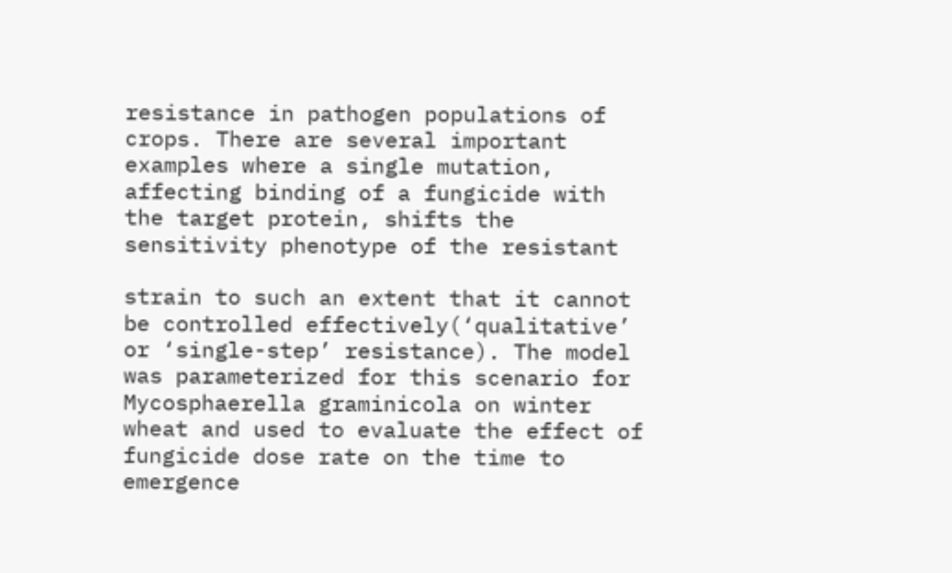resistance in pathogen populations of crops. There are several important examples where a single mutation, affecting binding of a fungicide with the target protein, shifts the sensitivity phenotype of the resistant

strain to such an extent that it cannot be controlled effectively(‘qualitative’ or ‘single-step’ resistance). The model was parameterized for this scenario for Mycosphaerella graminicola on winter wheat and used to evaluate the effect of fungicide dose rate on the time to emergence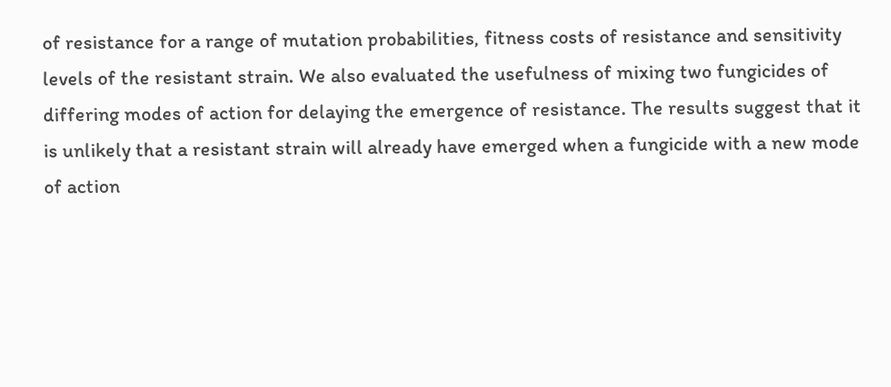of resistance for a range of mutation probabilities, fitness costs of resistance and sensitivity levels of the resistant strain. We also evaluated the usefulness of mixing two fungicides of differing modes of action for delaying the emergence of resistance. The results suggest that it is unlikely that a resistant strain will already have emerged when a fungicide with a new mode of action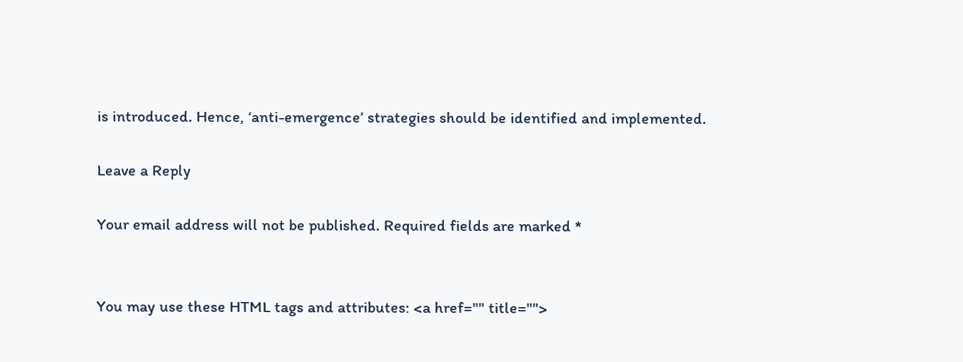is introduced. Hence, ‘anti-emergence’ strategies should be identified and implemented.

Leave a Reply

Your email address will not be published. Required fields are marked *


You may use these HTML tags and attributes: <a href="" title="">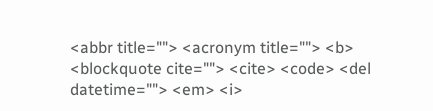<abbr title=""> <acronym title=""> <b> <blockquote cite=""> <cite> <code> <del datetime=""> <em> <i>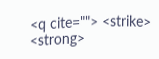<q cite=""> <strike> <strong>